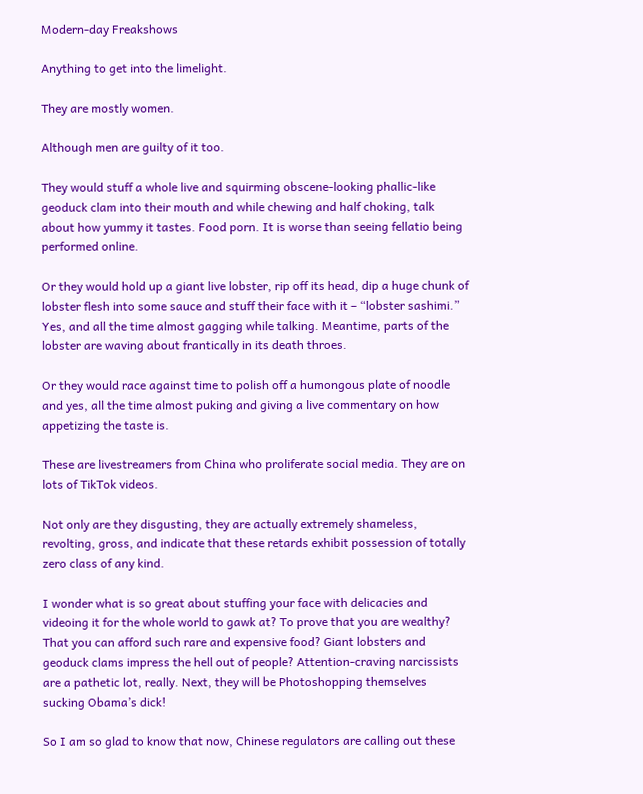Modern-day Freakshows

Anything to get into the limelight.

They are mostly women.

Although men are guilty of it too.

They would stuff a whole live and squirming obscene-looking phallic-like geoduck clam into their mouth and while chewing and half choking, talk about how yummy it tastes. Food porn. It is worse than seeing fellatio being performed online.

Or they would hold up a giant live lobster, rip off its head, dip a huge chunk of lobster flesh into some sauce and stuff their face with it – “lobster sashimi.” Yes, and all the time almost gagging while talking. Meantime, parts of the lobster are waving about frantically in its death throes.

Or they would race against time to polish off a humongous plate of noodle and yes, all the time almost puking and giving a live commentary on how appetizing the taste is.

These are livestreamers from China who proliferate social media. They are on lots of TikTok videos.

Not only are they disgusting, they are actually extremely shameless, revolting, gross, and indicate that these retards exhibit possession of totally zero class of any kind.

I wonder what is so great about stuffing your face with delicacies and videoing it for the whole world to gawk at? To prove that you are wealthy? That you can afford such rare and expensive food? Giant lobsters and geoduck clams impress the hell out of people? Attention-craving narcissists are a pathetic lot, really. Next, they will be Photoshopping themselves sucking Obama’s dick!

So I am so glad to know that now, Chinese regulators are calling out these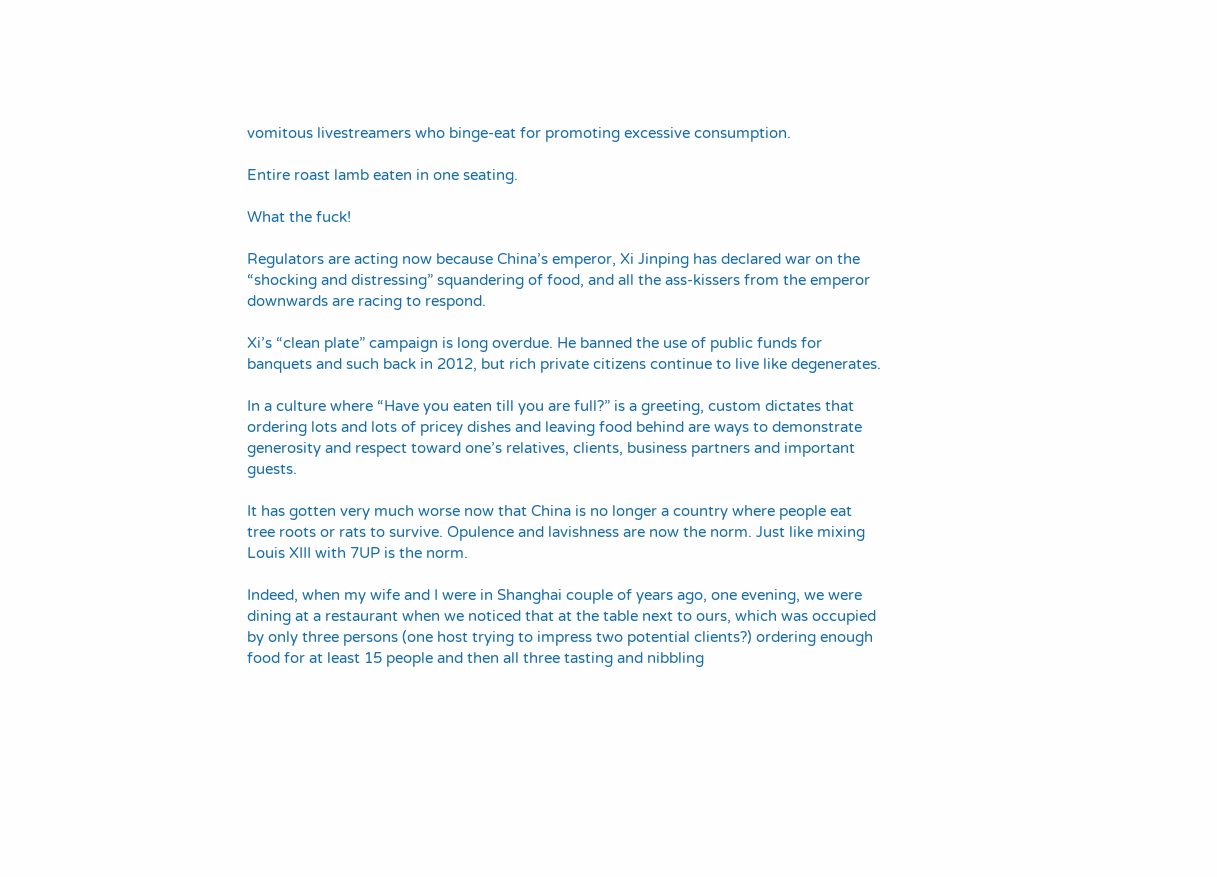vomitous livestreamers who binge-eat for promoting excessive consumption.

Entire roast lamb eaten in one seating.

What the fuck!

Regulators are acting now because China’s emperor, Xi Jinping has declared war on the “shocking and distressing” squandering of food, and all the ass-kissers from the emperor downwards are racing to respond.

Xi’s “clean plate” campaign is long overdue. He banned the use of public funds for banquets and such back in 2012, but rich private citizens continue to live like degenerates.

In a culture where “Have you eaten till you are full?” is a greeting, custom dictates that ordering lots and lots of pricey dishes and leaving food behind are ways to demonstrate generosity and respect toward one’s relatives, clients, business partners and important guests.

It has gotten very much worse now that China is no longer a country where people eat tree roots or rats to survive. Opulence and lavishness are now the norm. Just like mixing Louis XIII with 7UP is the norm.

Indeed, when my wife and I were in Shanghai couple of years ago, one evening, we were dining at a restaurant when we noticed that at the table next to ours, which was occupied by only three persons (one host trying to impress two potential clients?) ordering enough food for at least 15 people and then all three tasting and nibbling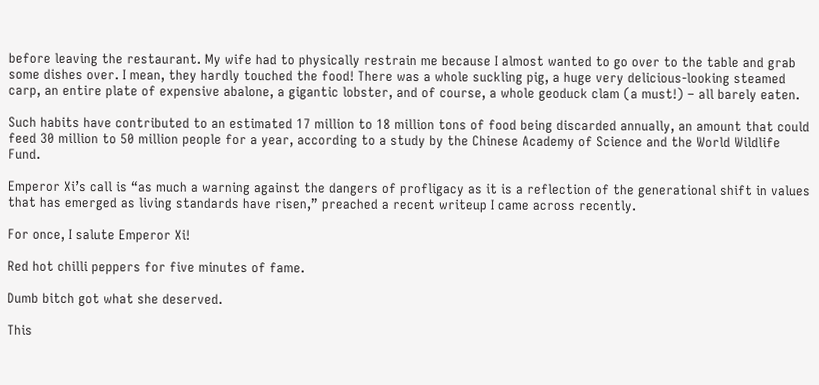before leaving the restaurant. My wife had to physically restrain me because I almost wanted to go over to the table and grab some dishes over. I mean, they hardly touched the food! There was a whole suckling pig, a huge very delicious-looking steamed carp, an entire plate of expensive abalone, a gigantic lobster, and of course, a whole geoduck clam (a must!) – all barely eaten.

Such habits have contributed to an estimated 17 million to 18 million tons of food being discarded annually, an amount that could feed 30 million to 50 million people for a year, according to a study by the Chinese Academy of Science and the World Wildlife Fund.

Emperor Xi’s call is “as much a warning against the dangers of profligacy as it is a reflection of the generational shift in values that has emerged as living standards have risen,” preached a recent writeup I came across recently.

For once, I salute Emperor Xi!

Red hot chilli peppers for five minutes of fame.

Dumb bitch got what she deserved.

This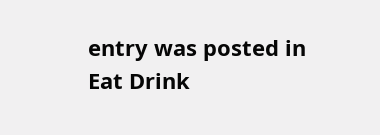entry was posted in Eat Drink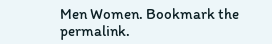Men Women. Bookmark the permalink.